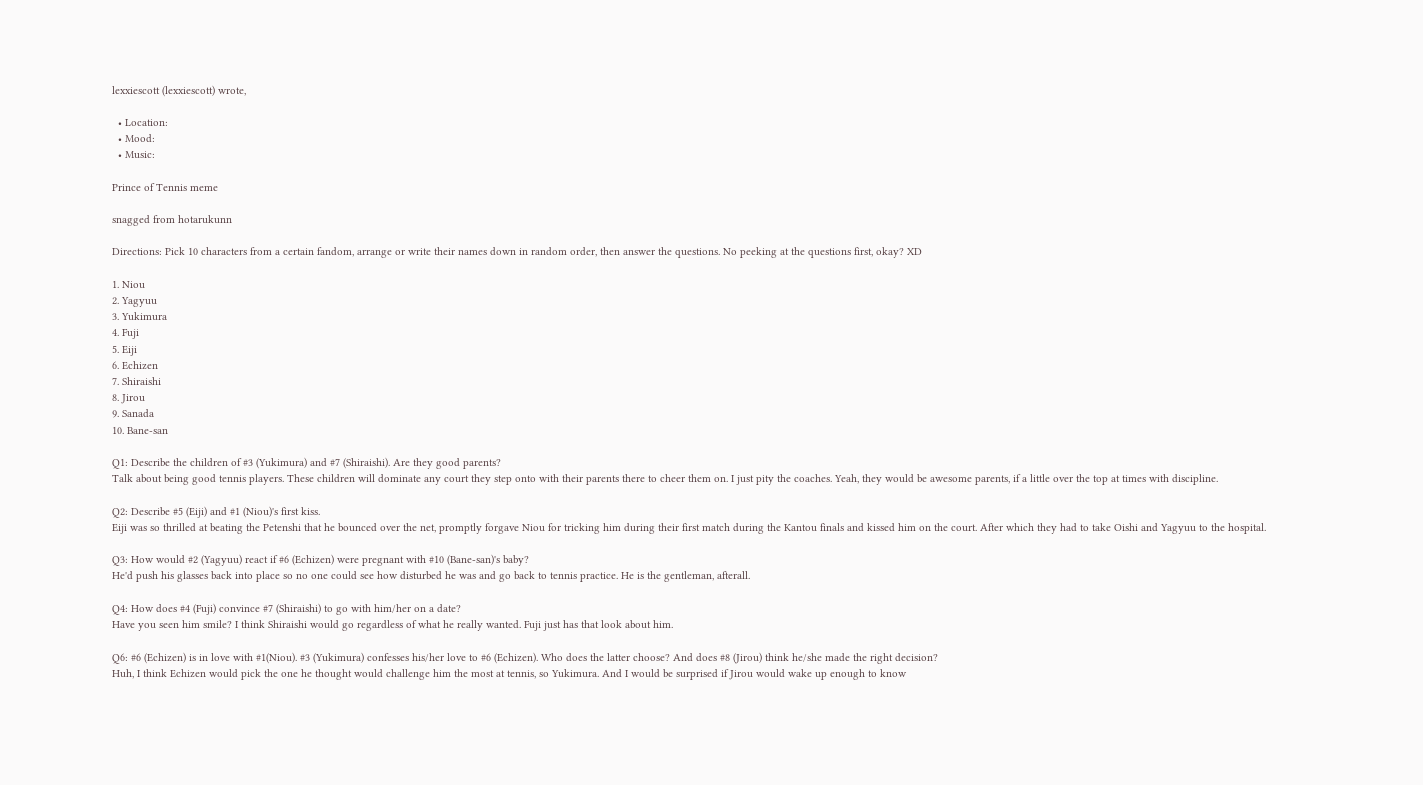lexxiescott (lexxiescott) wrote,

  • Location:
  • Mood:
  • Music:

Prince of Tennis meme

snagged from hotarukunn

Directions: Pick 10 characters from a certain fandom, arrange or write their names down in random order, then answer the questions. No peeking at the questions first, okay? XD

1. Niou
2. Yagyuu
3. Yukimura
4. Fuji
5. Eiji
6. Echizen
7. Shiraishi
8. Jirou
9. Sanada
10. Bane-san

Q1: Describe the children of #3 (Yukimura) and #7 (Shiraishi). Are they good parents?
Talk about being good tennis players. These children will dominate any court they step onto with their parents there to cheer them on. I just pity the coaches. Yeah, they would be awesome parents, if a little over the top at times with discipline.

Q2: Describe #5 (Eiji) and #1 (Niou)'s first kiss.
Eiji was so thrilled at beating the Petenshi that he bounced over the net, promptly forgave Niou for tricking him during their first match during the Kantou finals and kissed him on the court. After which they had to take Oishi and Yagyuu to the hospital.

Q3: How would #2 (Yagyuu) react if #6 (Echizen) were pregnant with #10 (Bane-san)'s baby?
He'd push his glasses back into place so no one could see how disturbed he was and go back to tennis practice. He is the gentleman, afterall.

Q4: How does #4 (Fuji) convince #7 (Shiraishi) to go with him/her on a date?
Have you seen him smile? I think Shiraishi would go regardless of what he really wanted. Fuji just has that look about him.

Q6: #6 (Echizen) is in love with #1(Niou). #3 (Yukimura) confesses his/her love to #6 (Echizen). Who does the latter choose? And does #8 (Jirou) think he/she made the right decision?
Huh, I think Echizen would pick the one he thought would challenge him the most at tennis, so Yukimura. And I would be surprised if Jirou would wake up enough to know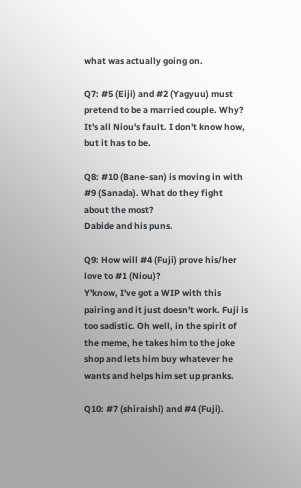what was actually going on.

Q7: #5 (Eiji) and #2 (Yagyuu) must pretend to be a married couple. Why?
It's all Niou's fault. I don't know how, but it has to be.

Q8: #10 (Bane-san) is moving in with #9 (Sanada). What do they fight about the most?
Dabide and his puns.

Q9: How will #4 (Fuji) prove his/her love to #1 (Niou)?
Y'know, I've got a WIP with this pairing and it just doesn't work. Fuji is too sadistic. Oh well, in the spirit of the meme, he takes him to the joke shop and lets him buy whatever he wants and helps him set up pranks.

Q10: #7 (shiraishi) and #4 (Fuji).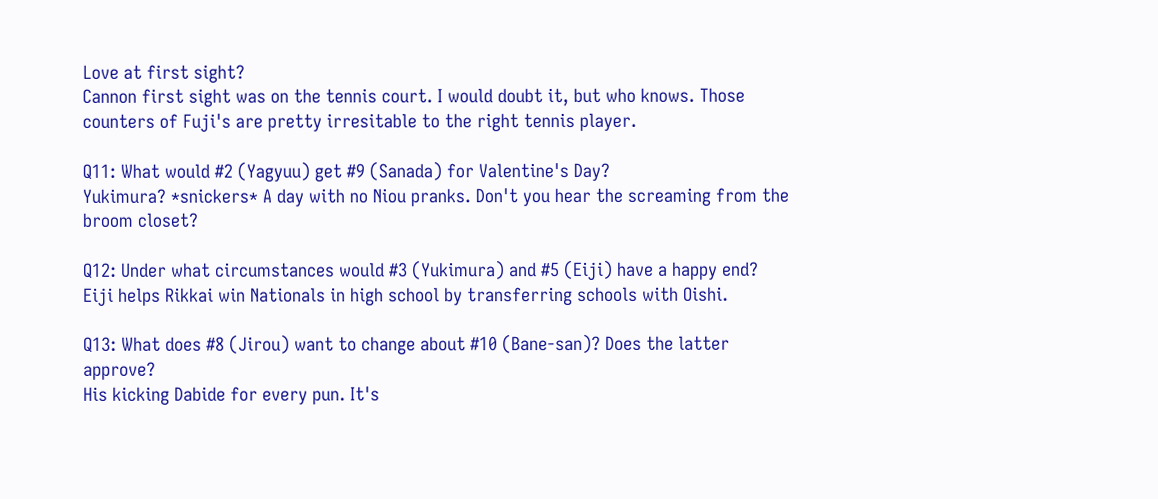Love at first sight?
Cannon first sight was on the tennis court. I would doubt it, but who knows. Those counters of Fuji's are pretty irresitable to the right tennis player.

Q11: What would #2 (Yagyuu) get #9 (Sanada) for Valentine's Day?
Yukimura? *snickers* A day with no Niou pranks. Don't you hear the screaming from the broom closet?

Q12: Under what circumstances would #3 (Yukimura) and #5 (Eiji) have a happy end?
Eiji helps Rikkai win Nationals in high school by transferring schools with Oishi.

Q13: What does #8 (Jirou) want to change about #10 (Bane-san)? Does the latter approve?
His kicking Dabide for every pun. It's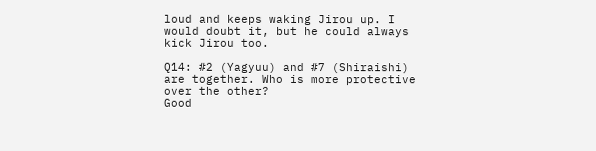loud and keeps waking Jirou up. I would doubt it, but he could always kick Jirou too.

Q14: #2 (Yagyuu) and #7 (Shiraishi) are together. Who is more protective over the other?
Good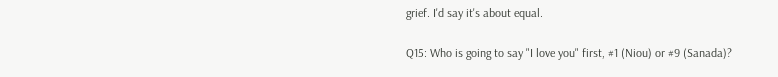grief. I'd say it's about equal.

Q15: Who is going to say "I love you" first, #1 (Niou) or #9 (Sanada)?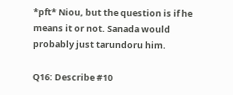*pft* Niou, but the question is if he means it or not. Sanada would probably just tarundoru him.

Q16: Describe #10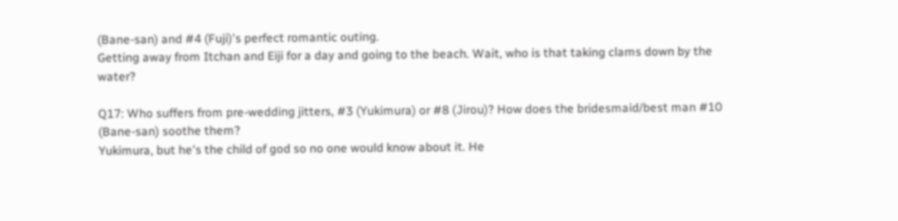(Bane-san) and #4 (Fuji)'s perfect romantic outing.
Getting away from Itchan and Eiji for a day and going to the beach. Wait, who is that taking clams down by the water?

Q17: Who suffers from pre-wedding jitters, #3 (Yukimura) or #8 (Jirou)? How does the bridesmaid/best man #10 (Bane-san) soothe them?
Yukimura, but he's the child of god so no one would know about it. He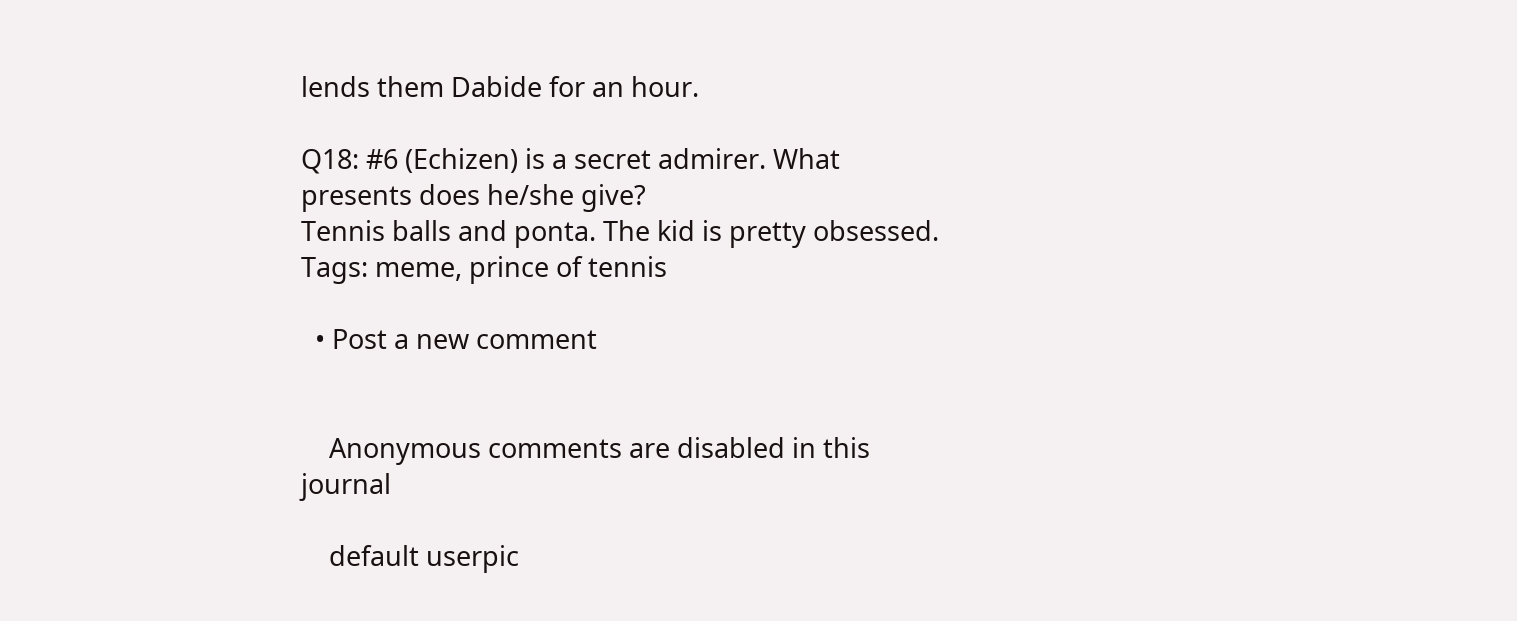lends them Dabide for an hour.

Q18: #6 (Echizen) is a secret admirer. What presents does he/she give?
Tennis balls and ponta. The kid is pretty obsessed.
Tags: meme, prince of tennis

  • Post a new comment


    Anonymous comments are disabled in this journal

    default userpic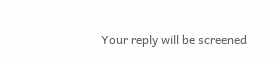Your reply will be screened